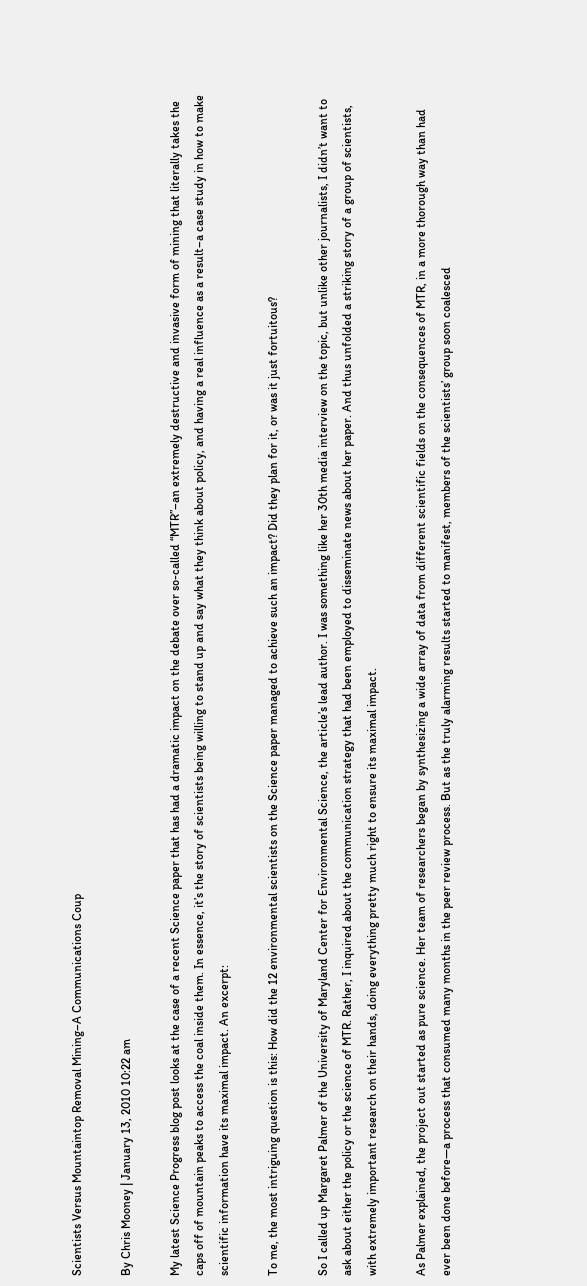Scientists Versus Mountaintop Removal Mining–A Communications Coup

By Chris Mooney | January 13, 2010 10:22 am

My latest Science Progress blog post looks at the case of a recent Science paper that has had a dramatic impact on the debate over so-called “MTR”–an extremely destructive and invasive form of mining that literally takes the caps off of mountain peaks to access the coal inside them. In essence, it’s the story of scientists being willing to stand up and say what they think about policy, and having a real influence as a result–a case study in how to make scientific information have its maximal impact. An excerpt:

To me, the most intriguing question is this: How did the 12 environmental scientists on the Science paper managed to achieve such an impact? Did they plan for it, or was it just fortuitous?

So I called up Margaret Palmer of the University of Maryland Center for Environmental Science, the article’s lead author. I was something like her 30th media interview on the topic, but unlike other journalists, I didn’t want to ask about either the policy or the science of MTR. Rather, I inquired about the communication strategy that had been employed to disseminate news about her paper. And thus unfolded a striking story of a group of scientists, with extremely important research on their hands, doing everything pretty much right to ensure its maximal impact.

As Palmer explained, the project out started as pure science. Her team of researchers began by synthesizing a wide array of data from different scientific fields on the consequences of MTR, in a more thorough way than had ever been done before—a process that consumed many months in the peer review process. But as the truly alarming results started to manifest, members of the scientists’ group soon coalesced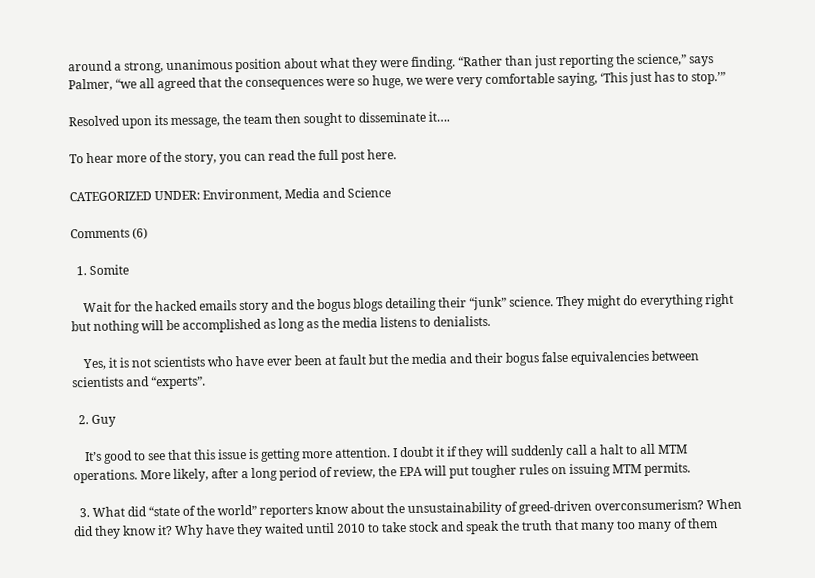around a strong, unanimous position about what they were finding. “Rather than just reporting the science,” says Palmer, “we all agreed that the consequences were so huge, we were very comfortable saying, ‘This just has to stop.’”

Resolved upon its message, the team then sought to disseminate it….

To hear more of the story, you can read the full post here.

CATEGORIZED UNDER: Environment, Media and Science

Comments (6)

  1. Somite

    Wait for the hacked emails story and the bogus blogs detailing their “junk” science. They might do everything right but nothing will be accomplished as long as the media listens to denialists.

    Yes, it is not scientists who have ever been at fault but the media and their bogus false equivalencies between scientists and “experts”.

  2. Guy

    It’s good to see that this issue is getting more attention. I doubt it if they will suddenly call a halt to all MTM operations. More likely, after a long period of review, the EPA will put tougher rules on issuing MTM permits.

  3. What did “state of the world” reporters know about the unsustainability of greed-driven overconsumerism? When did they know it? Why have they waited until 2010 to take stock and speak the truth that many too many of them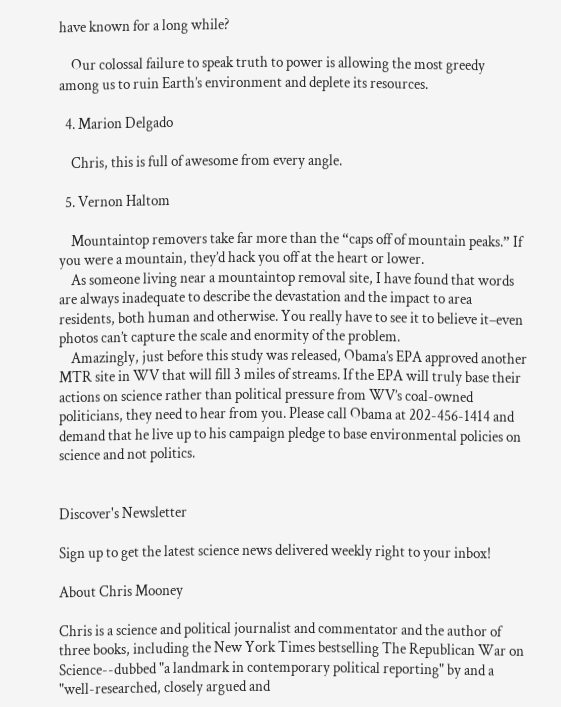have known for a long while?

    Our colossal failure to speak truth to power is allowing the most greedy among us to ruin Earth’s environment and deplete its resources.

  4. Marion Delgado

    Chris, this is full of awesome from every angle.

  5. Vernon Haltom

    Mountaintop removers take far more than the “caps off of mountain peaks.” If you were a mountain, they’d hack you off at the heart or lower.
    As someone living near a mountaintop removal site, I have found that words are always inadequate to describe the devastation and the impact to area residents, both human and otherwise. You really have to see it to believe it–even photos can’t capture the scale and enormity of the problem.
    Amazingly, just before this study was released, Obama’s EPA approved another MTR site in WV that will fill 3 miles of streams. If the EPA will truly base their actions on science rather than political pressure from WV’s coal-owned politicians, they need to hear from you. Please call Obama at 202-456-1414 and demand that he live up to his campaign pledge to base environmental policies on science and not politics.


Discover's Newsletter

Sign up to get the latest science news delivered weekly right to your inbox!

About Chris Mooney

Chris is a science and political journalist and commentator and the author of three books, including the New York Times bestselling The Republican War on Science--dubbed "a landmark in contemporary political reporting" by and a "well-researched, closely argued and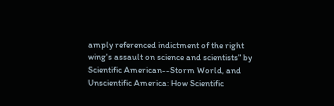amply referenced indictment of the right wing's assault on science and scientists" by Scientific American--Storm World, and Unscientific America: How Scientific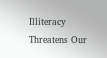Illiteracy Threatens Our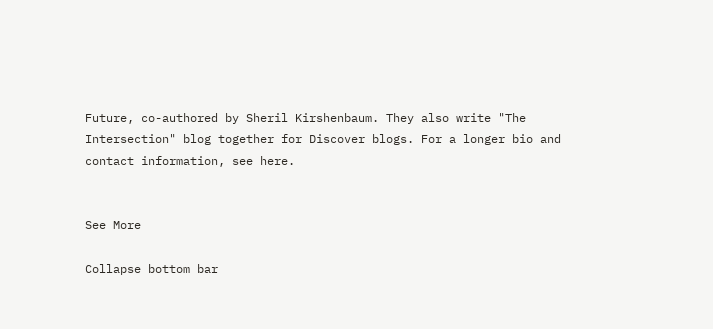Future, co-authored by Sheril Kirshenbaum. They also write "The Intersection" blog together for Discover blogs. For a longer bio and contact information, see here.


See More

Collapse bottom bar